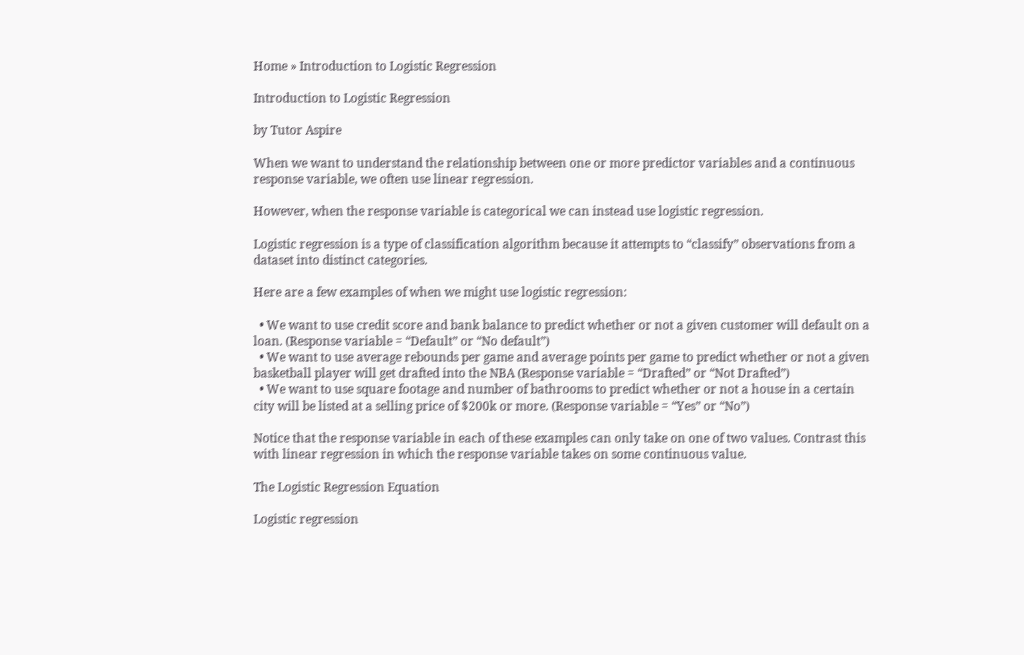Home » Introduction to Logistic Regression

Introduction to Logistic Regression

by Tutor Aspire

When we want to understand the relationship between one or more predictor variables and a continuous response variable, we often use linear regression.

However, when the response variable is categorical we can instead use logistic regression.

Logistic regression is a type of classification algorithm because it attempts to “classify” observations from a dataset into distinct categories.

Here are a few examples of when we might use logistic regression:

  • We want to use credit score and bank balance to predict whether or not a given customer will default on a loan. (Response variable = “Default” or “No default”)
  • We want to use average rebounds per game and average points per game to predict whether or not a given basketball player will get drafted into the NBA (Response variable = “Drafted” or “Not Drafted”)
  • We want to use square footage and number of bathrooms to predict whether or not a house in a certain city will be listed at a selling price of $200k or more. (Response variable = “Yes” or “No”)

Notice that the response variable in each of these examples can only take on one of two values. Contrast this with linear regression in which the response variable takes on some continuous value.

The Logistic Regression Equation

Logistic regression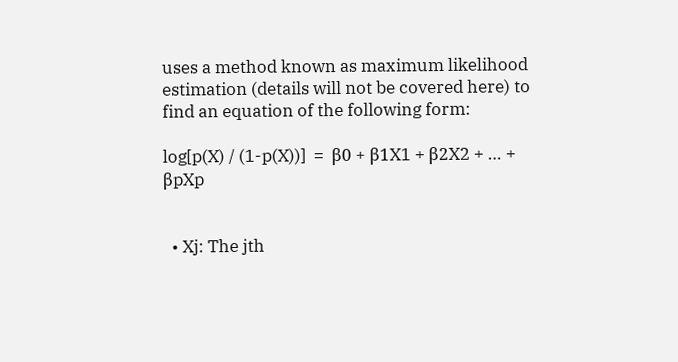uses a method known as maximum likelihood estimation (details will not be covered here) to find an equation of the following form:

log[p(X) / (1-p(X))]  =  β0 + β1X1 + β2X2 + … + βpXp


  • Xj: The jth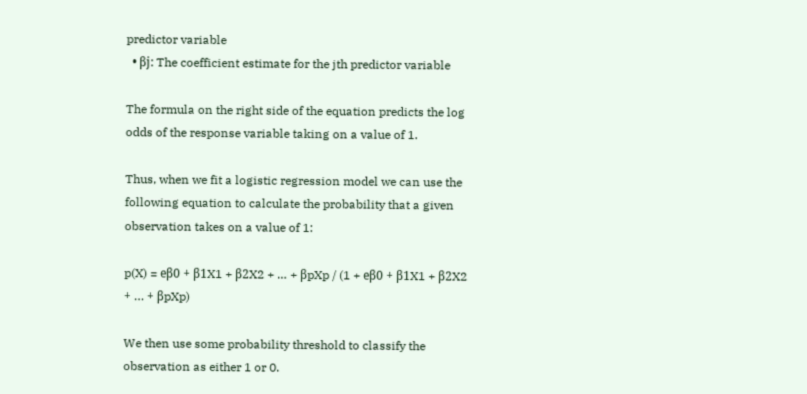predictor variable
  • βj: The coefficient estimate for the jth predictor variable

The formula on the right side of the equation predicts the log odds of the response variable taking on a value of 1.

Thus, when we fit a logistic regression model we can use the following equation to calculate the probability that a given observation takes on a value of 1:

p(X) = eβ0 + β1X1 + β2X2 + … + βpXp / (1 + eβ0 + β1X1 + β2X2 + … + βpXp)

We then use some probability threshold to classify the observation as either 1 or 0.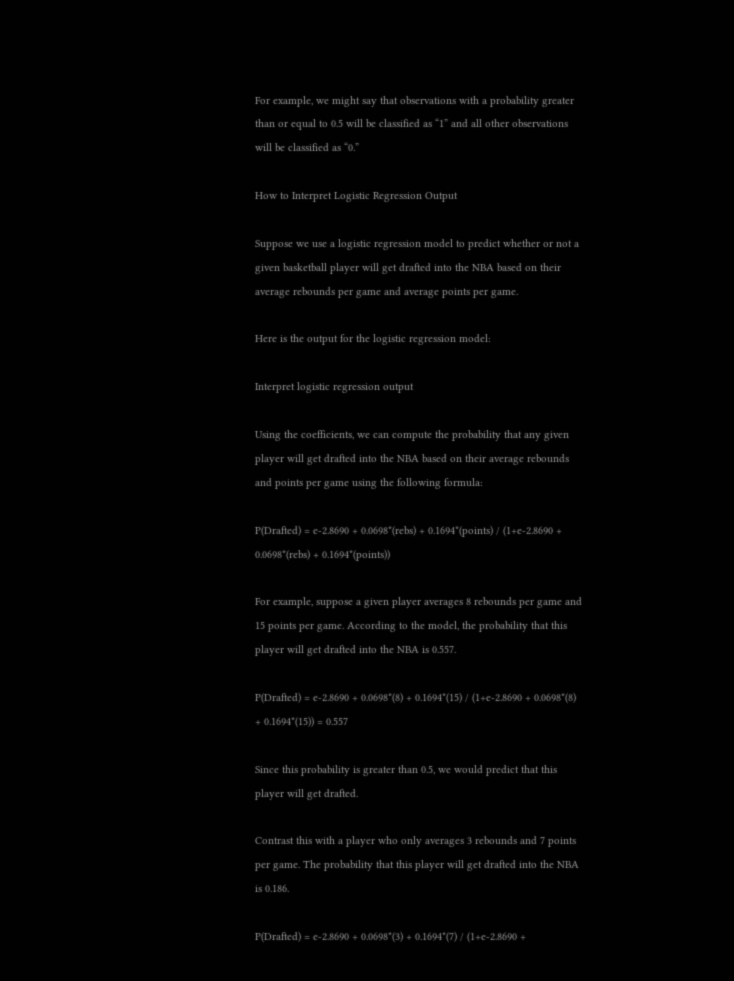For example, we might say that observations with a probability greater than or equal to 0.5 will be classified as “1” and all other observations will be classified as “0.”

How to Interpret Logistic Regression Output

Suppose we use a logistic regression model to predict whether or not a given basketball player will get drafted into the NBA based on their average rebounds per game and average points per game.

Here is the output for the logistic regression model:

Interpret logistic regression output

Using the coefficients, we can compute the probability that any given player will get drafted into the NBA based on their average rebounds and points per game using the following formula:

P(Drafted) = e-2.8690 + 0.0698*(rebs) + 0.1694*(points) / (1+e-2.8690 + 0.0698*(rebs) + 0.1694*(points))

For example, suppose a given player averages 8 rebounds per game and 15 points per game. According to the model, the probability that this player will get drafted into the NBA is 0.557.

P(Drafted) = e-2.8690 + 0.0698*(8) + 0.1694*(15) / (1+e-2.8690 + 0.0698*(8) + 0.1694*(15)) = 0.557

Since this probability is greater than 0.5, we would predict that this player will get drafted.

Contrast this with a player who only averages 3 rebounds and 7 points per game. The probability that this player will get drafted into the NBA is 0.186.

P(Drafted) = e-2.8690 + 0.0698*(3) + 0.1694*(7) / (1+e-2.8690 +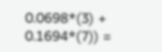0.0698*(3) + 0.1694*(7)) =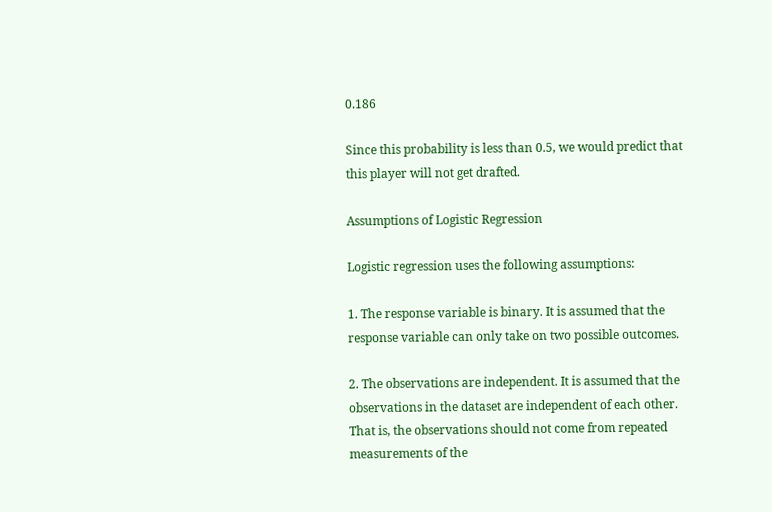0.186

Since this probability is less than 0.5, we would predict that this player will not get drafted.

Assumptions of Logistic Regression

Logistic regression uses the following assumptions:

1. The response variable is binary. It is assumed that the response variable can only take on two possible outcomes.

2. The observations are independent. It is assumed that the observations in the dataset are independent of each other. That is, the observations should not come from repeated measurements of the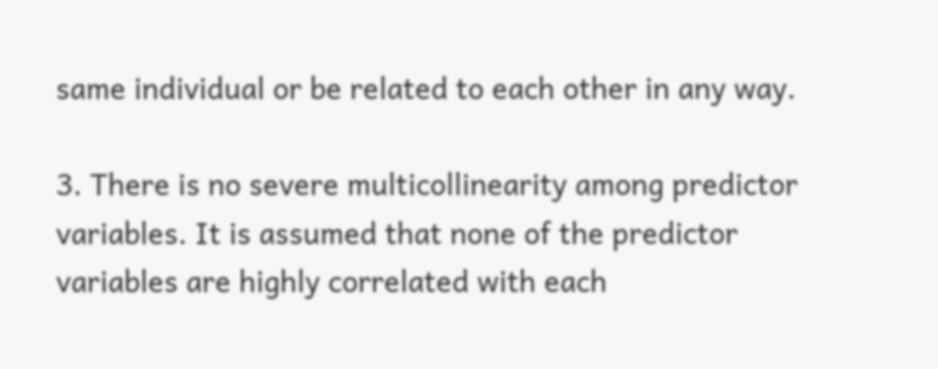same individual or be related to each other in any way.

3. There is no severe multicollinearity among predictor variables. It is assumed that none of the predictor variables are highly correlated with each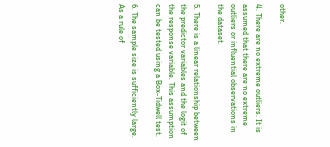other.

4. There are no extreme outliers. It is assumed that there are no extreme outliers or influential observations in the dataset.

5. There is a linear relationship between the predictor variables and the logit of the response variable. This assumption can be tested using a Box-Tidwell test.

6. The sample size is sufficiently large. As a rule of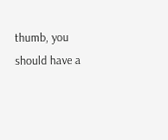thumb, you should have a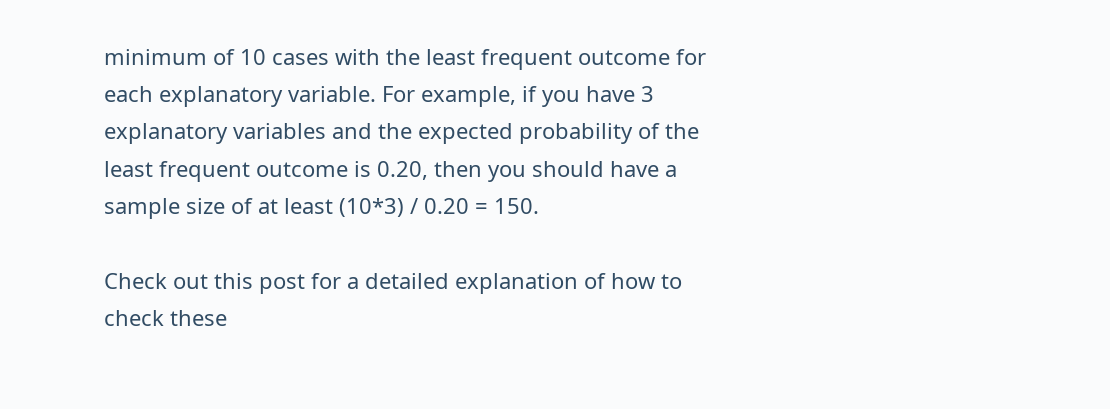minimum of 10 cases with the least frequent outcome for each explanatory variable. For example, if you have 3 explanatory variables and the expected probability of the least frequent outcome is 0.20, then you should have a sample size of at least (10*3) / 0.20 = 150.

Check out this post for a detailed explanation of how to check these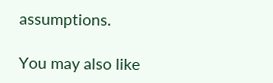assumptions.

You may also like